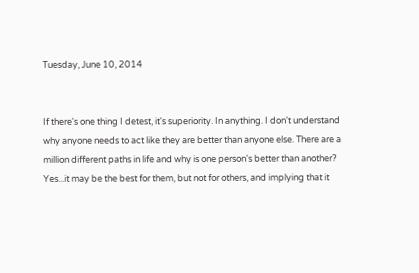Tuesday, June 10, 2014


If there's one thing I detest, it's superiority. In anything. I don't understand why anyone needs to act like they are better than anyone else. There are a million different paths in life and why is one person's better than another? Yes...it may be the best for them, but not for others, and implying that it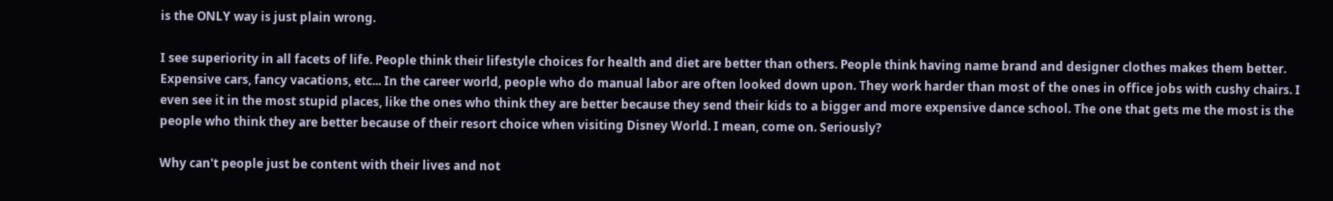is the ONLY way is just plain wrong.

I see superiority in all facets of life. People think their lifestyle choices for health and diet are better than others. People think having name brand and designer clothes makes them better. Expensive cars, fancy vacations, etc... In the career world, people who do manual labor are often looked down upon. They work harder than most of the ones in office jobs with cushy chairs. I even see it in the most stupid places, like the ones who think they are better because they send their kids to a bigger and more expensive dance school. The one that gets me the most is the people who think they are better because of their resort choice when visiting Disney World. I mean, come on. Seriously?

Why can't people just be content with their lives and not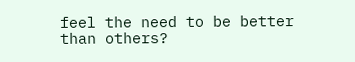feel the need to be better than others?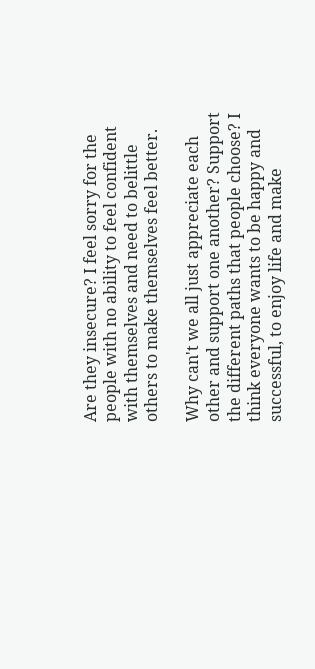Are they insecure? I feel sorry for the people with no ability to feel confident with themselves and need to belittle others to make themselves feel better.

Why can't we all just appreciate each other and support one another? Support the different paths that people choose? I think everyone wants to be happy and successful, to enjoy life and make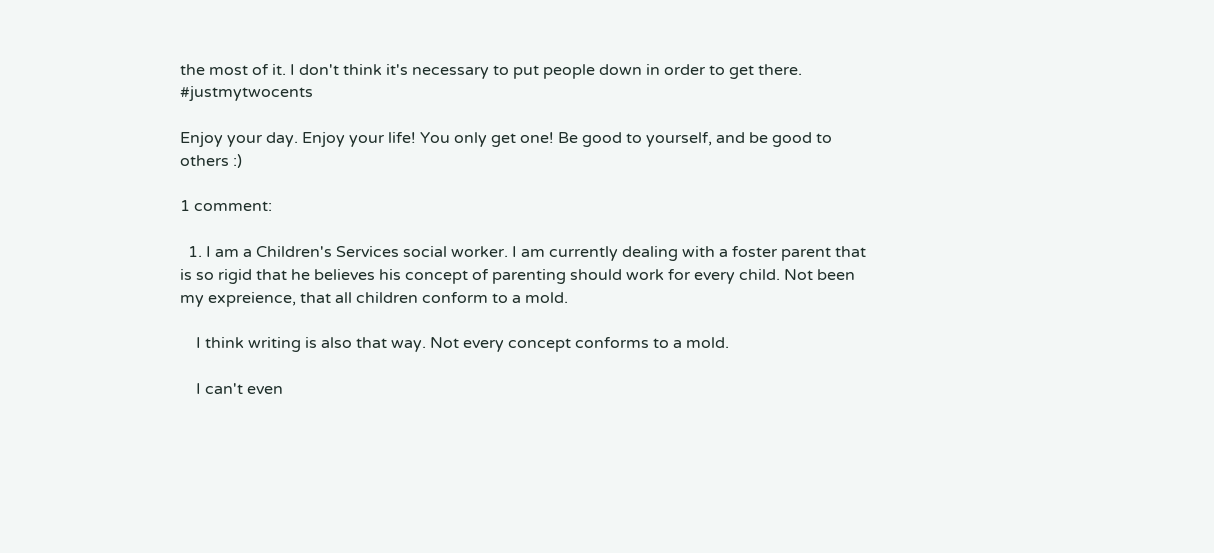the most of it. I don't think it's necessary to put people down in order to get there. #justmytwocents

Enjoy your day. Enjoy your life! You only get one! Be good to yourself, and be good to others :)

1 comment:

  1. I am a Children's Services social worker. I am currently dealing with a foster parent that is so rigid that he believes his concept of parenting should work for every child. Not been my expreience, that all children conform to a mold.

    I think writing is also that way. Not every concept conforms to a mold.

    I can't even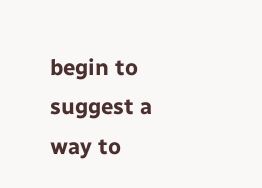begin to suggest a way to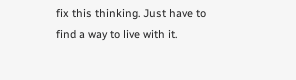fix this thinking. Just have to find a way to live with it.